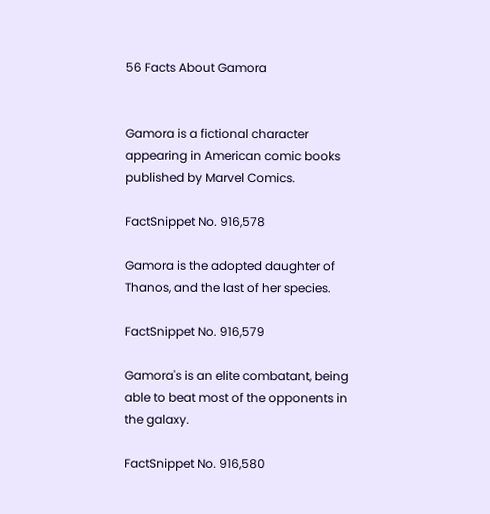56 Facts About Gamora


Gamora is a fictional character appearing in American comic books published by Marvel Comics.

FactSnippet No. 916,578

Gamora is the adopted daughter of Thanos, and the last of her species.

FactSnippet No. 916,579

Gamora's is an elite combatant, being able to beat most of the opponents in the galaxy.

FactSnippet No. 916,580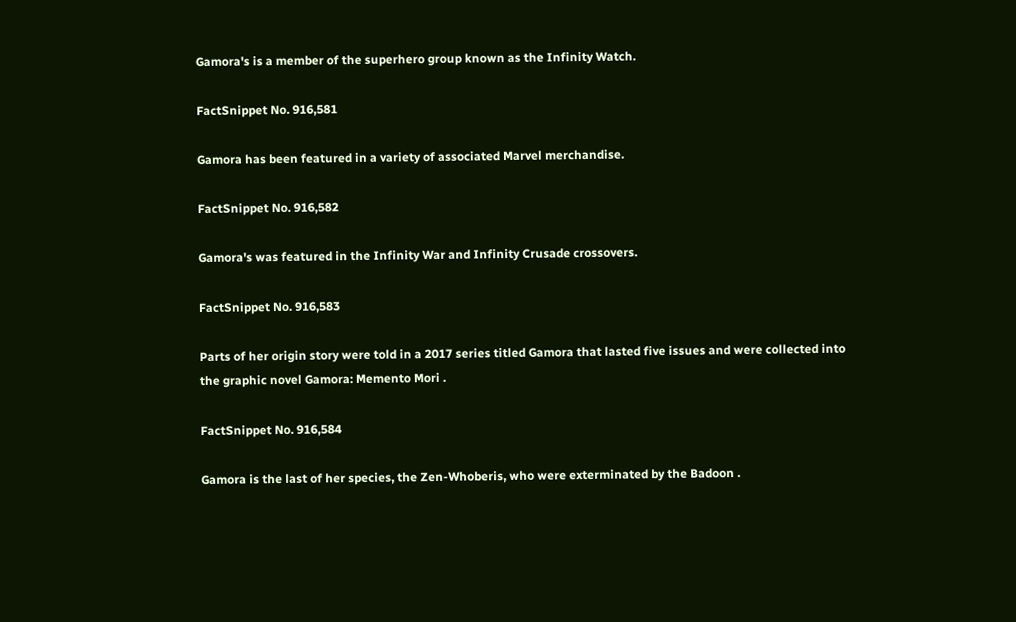Gamora's is a member of the superhero group known as the Infinity Watch.

FactSnippet No. 916,581

Gamora has been featured in a variety of associated Marvel merchandise.

FactSnippet No. 916,582

Gamora's was featured in the Infinity War and Infinity Crusade crossovers.

FactSnippet No. 916,583

Parts of her origin story were told in a 2017 series titled Gamora that lasted five issues and were collected into the graphic novel Gamora: Memento Mori .

FactSnippet No. 916,584

Gamora is the last of her species, the Zen-Whoberis, who were exterminated by the Badoon .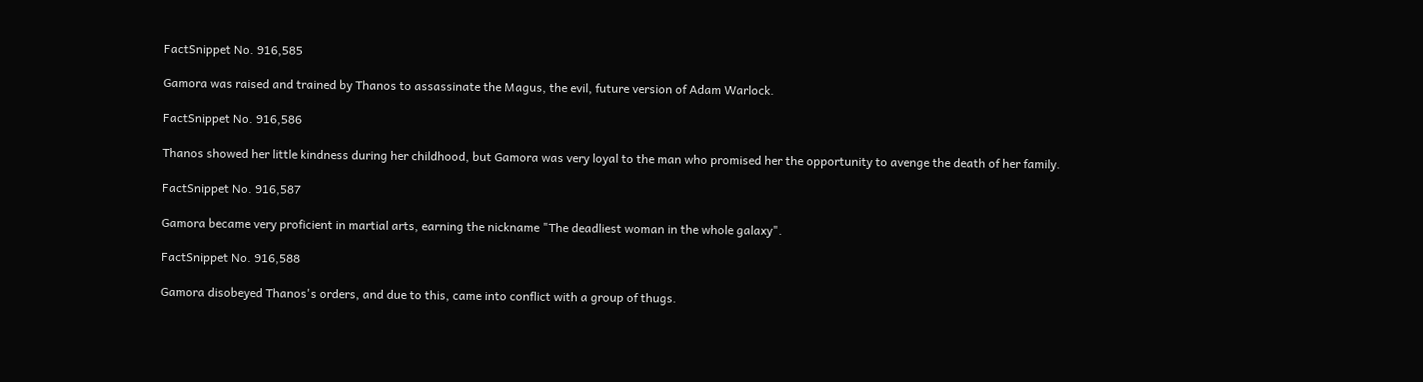FactSnippet No. 916,585

Gamora was raised and trained by Thanos to assassinate the Magus, the evil, future version of Adam Warlock.

FactSnippet No. 916,586

Thanos showed her little kindness during her childhood, but Gamora was very loyal to the man who promised her the opportunity to avenge the death of her family.

FactSnippet No. 916,587

Gamora became very proficient in martial arts, earning the nickname "The deadliest woman in the whole galaxy".

FactSnippet No. 916,588

Gamora disobeyed Thanos's orders, and due to this, came into conflict with a group of thugs.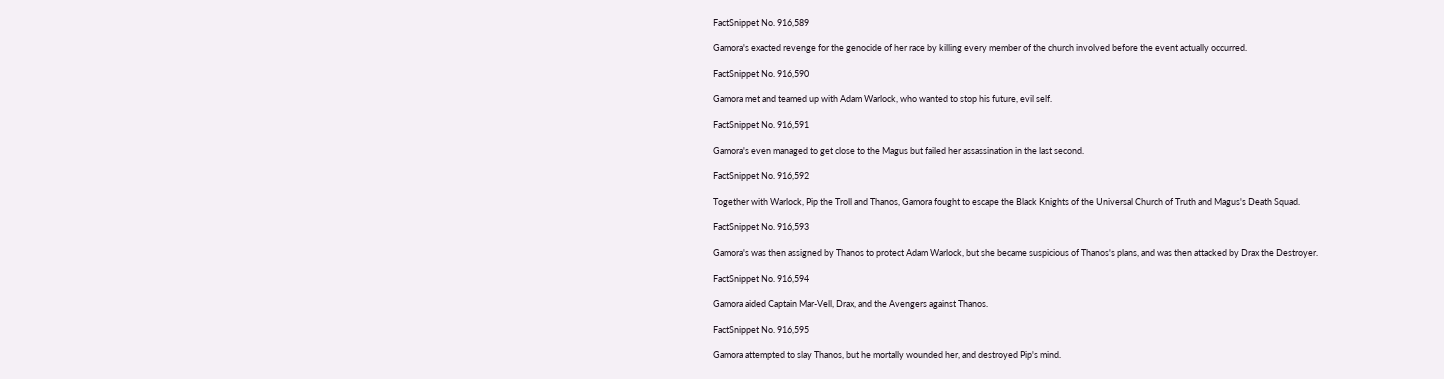FactSnippet No. 916,589

Gamora's exacted revenge for the genocide of her race by killing every member of the church involved before the event actually occurred.

FactSnippet No. 916,590

Gamora met and teamed up with Adam Warlock, who wanted to stop his future, evil self.

FactSnippet No. 916,591

Gamora's even managed to get close to the Magus but failed her assassination in the last second.

FactSnippet No. 916,592

Together with Warlock, Pip the Troll and Thanos, Gamora fought to escape the Black Knights of the Universal Church of Truth and Magus's Death Squad.

FactSnippet No. 916,593

Gamora's was then assigned by Thanos to protect Adam Warlock, but she became suspicious of Thanos's plans, and was then attacked by Drax the Destroyer.

FactSnippet No. 916,594

Gamora aided Captain Mar-Vell, Drax, and the Avengers against Thanos.

FactSnippet No. 916,595

Gamora attempted to slay Thanos, but he mortally wounded her, and destroyed Pip's mind.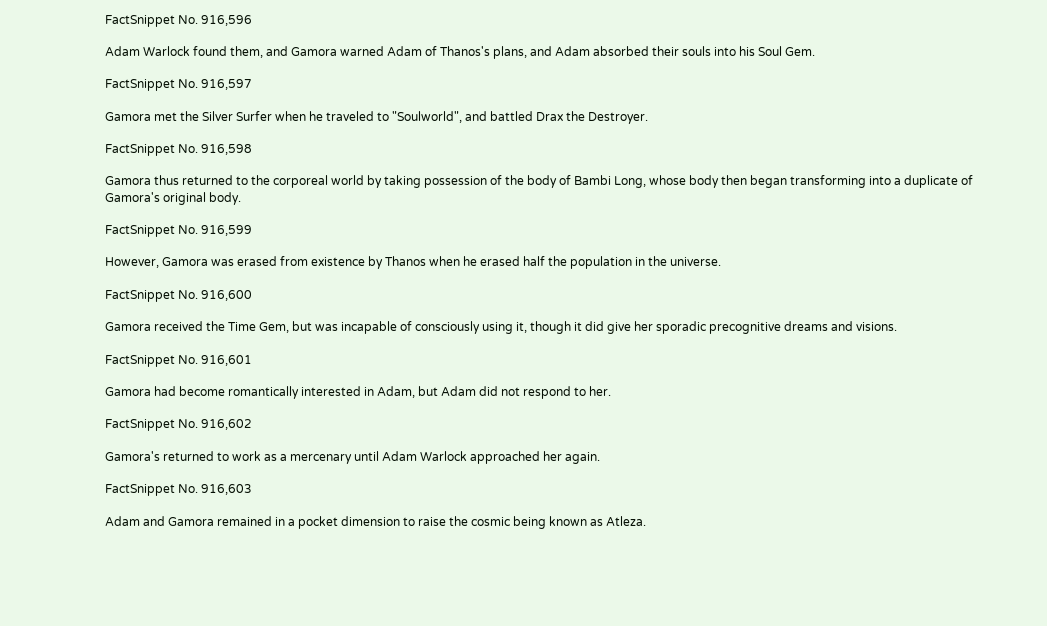FactSnippet No. 916,596

Adam Warlock found them, and Gamora warned Adam of Thanos's plans, and Adam absorbed their souls into his Soul Gem.

FactSnippet No. 916,597

Gamora met the Silver Surfer when he traveled to "Soulworld", and battled Drax the Destroyer.

FactSnippet No. 916,598

Gamora thus returned to the corporeal world by taking possession of the body of Bambi Long, whose body then began transforming into a duplicate of Gamora's original body.

FactSnippet No. 916,599

However, Gamora was erased from existence by Thanos when he erased half the population in the universe.

FactSnippet No. 916,600

Gamora received the Time Gem, but was incapable of consciously using it, though it did give her sporadic precognitive dreams and visions.

FactSnippet No. 916,601

Gamora had become romantically interested in Adam, but Adam did not respond to her.

FactSnippet No. 916,602

Gamora's returned to work as a mercenary until Adam Warlock approached her again.

FactSnippet No. 916,603

Adam and Gamora remained in a pocket dimension to raise the cosmic being known as Atleza.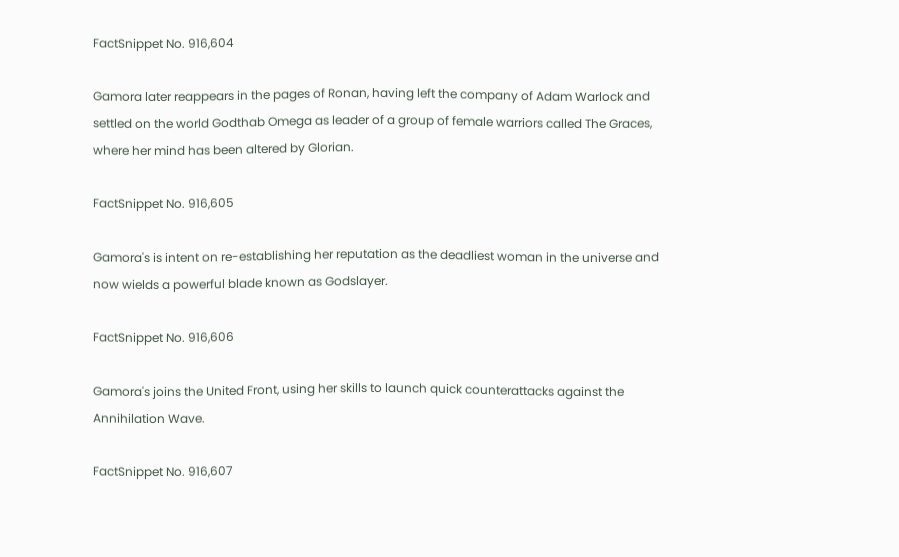FactSnippet No. 916,604

Gamora later reappears in the pages of Ronan, having left the company of Adam Warlock and settled on the world Godthab Omega as leader of a group of female warriors called The Graces, where her mind has been altered by Glorian.

FactSnippet No. 916,605

Gamora's is intent on re-establishing her reputation as the deadliest woman in the universe and now wields a powerful blade known as Godslayer.

FactSnippet No. 916,606

Gamora's joins the United Front, using her skills to launch quick counterattacks against the Annihilation Wave.

FactSnippet No. 916,607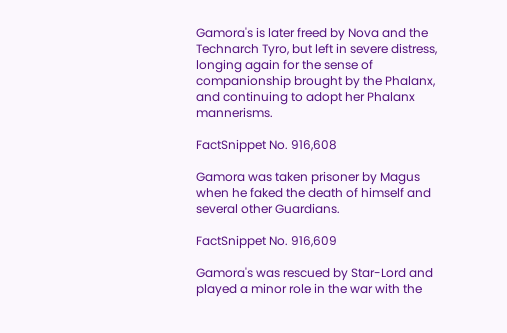Gamora's is later freed by Nova and the Technarch Tyro, but left in severe distress, longing again for the sense of companionship brought by the Phalanx, and continuing to adopt her Phalanx mannerisms.

FactSnippet No. 916,608

Gamora was taken prisoner by Magus when he faked the death of himself and several other Guardians.

FactSnippet No. 916,609

Gamora's was rescued by Star-Lord and played a minor role in the war with the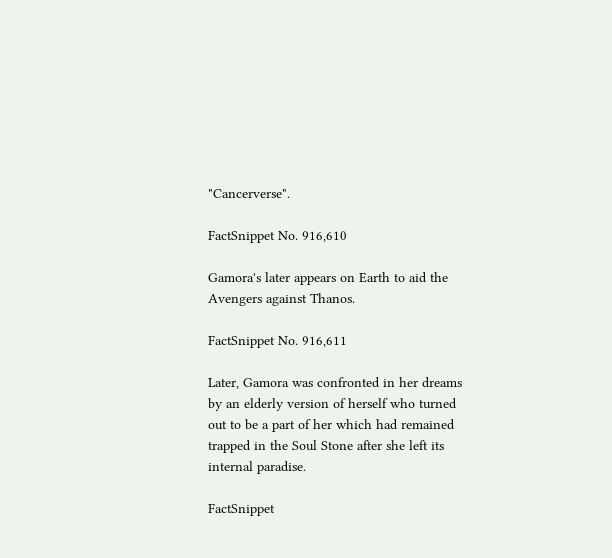"Cancerverse".

FactSnippet No. 916,610

Gamora's later appears on Earth to aid the Avengers against Thanos.

FactSnippet No. 916,611

Later, Gamora was confronted in her dreams by an elderly version of herself who turned out to be a part of her which had remained trapped in the Soul Stone after she left its internal paradise.

FactSnippet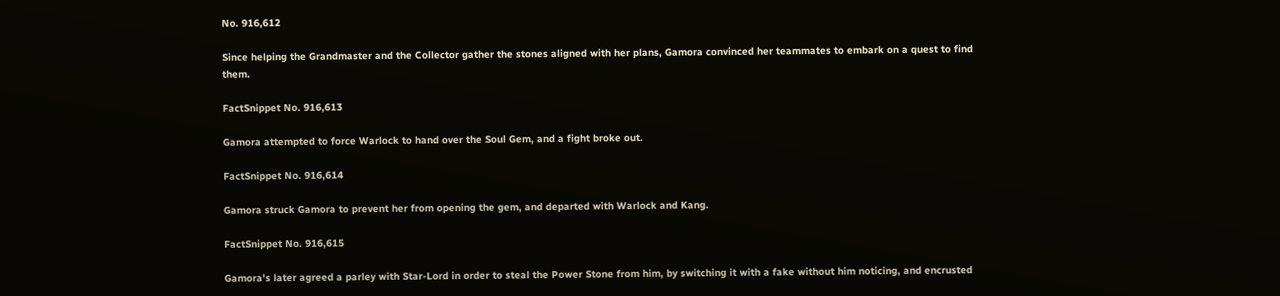No. 916,612

Since helping the Grandmaster and the Collector gather the stones aligned with her plans, Gamora convinced her teammates to embark on a quest to find them.

FactSnippet No. 916,613

Gamora attempted to force Warlock to hand over the Soul Gem, and a fight broke out.

FactSnippet No. 916,614

Gamora struck Gamora to prevent her from opening the gem, and departed with Warlock and Kang.

FactSnippet No. 916,615

Gamora's later agreed a parley with Star-Lord in order to steal the Power Stone from him, by switching it with a fake without him noticing, and encrusted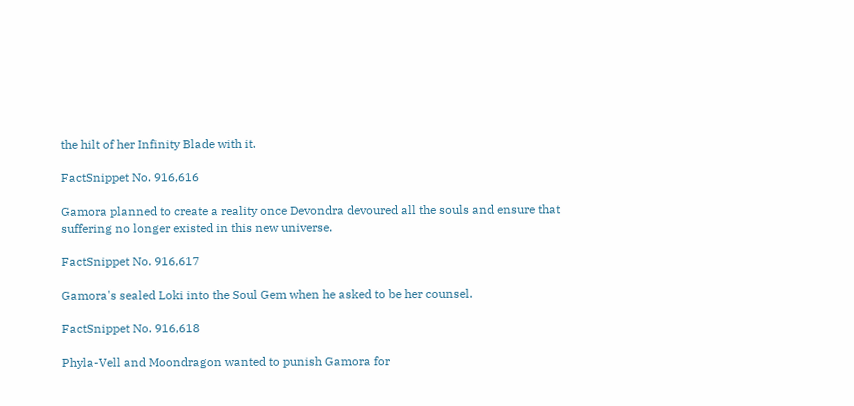the hilt of her Infinity Blade with it.

FactSnippet No. 916,616

Gamora planned to create a reality once Devondra devoured all the souls and ensure that suffering no longer existed in this new universe.

FactSnippet No. 916,617

Gamora's sealed Loki into the Soul Gem when he asked to be her counsel.

FactSnippet No. 916,618

Phyla-Vell and Moondragon wanted to punish Gamora for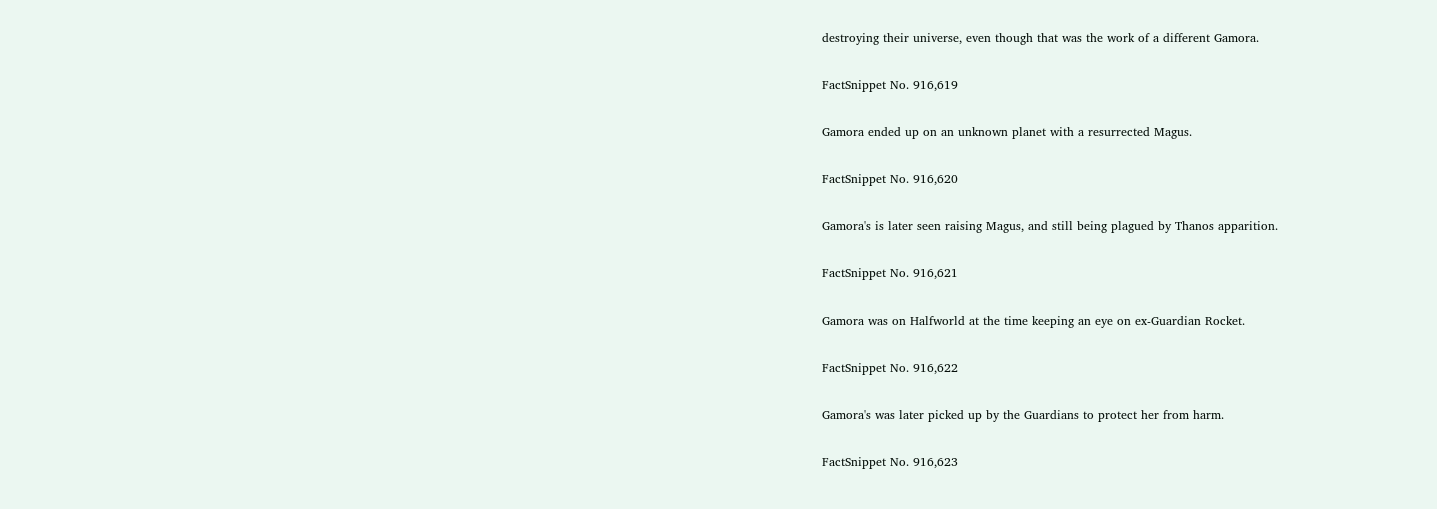destroying their universe, even though that was the work of a different Gamora.

FactSnippet No. 916,619

Gamora ended up on an unknown planet with a resurrected Magus.

FactSnippet No. 916,620

Gamora's is later seen raising Magus, and still being plagued by Thanos apparition.

FactSnippet No. 916,621

Gamora was on Halfworld at the time keeping an eye on ex-Guardian Rocket.

FactSnippet No. 916,622

Gamora's was later picked up by the Guardians to protect her from harm.

FactSnippet No. 916,623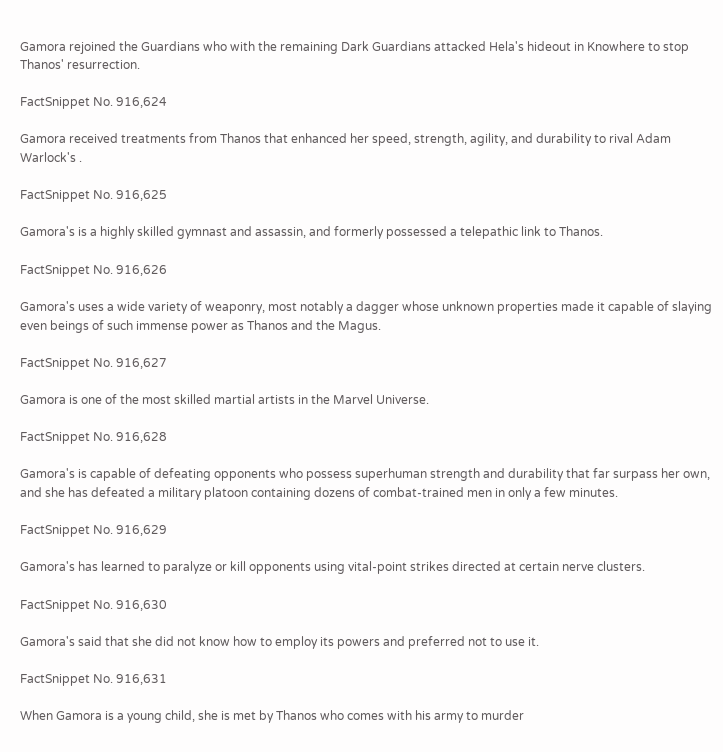Gamora rejoined the Guardians who with the remaining Dark Guardians attacked Hela's hideout in Knowhere to stop Thanos' resurrection.

FactSnippet No. 916,624

Gamora received treatments from Thanos that enhanced her speed, strength, agility, and durability to rival Adam Warlock's .

FactSnippet No. 916,625

Gamora's is a highly skilled gymnast and assassin, and formerly possessed a telepathic link to Thanos.

FactSnippet No. 916,626

Gamora's uses a wide variety of weaponry, most notably a dagger whose unknown properties made it capable of slaying even beings of such immense power as Thanos and the Magus.

FactSnippet No. 916,627

Gamora is one of the most skilled martial artists in the Marvel Universe.

FactSnippet No. 916,628

Gamora's is capable of defeating opponents who possess superhuman strength and durability that far surpass her own, and she has defeated a military platoon containing dozens of combat-trained men in only a few minutes.

FactSnippet No. 916,629

Gamora's has learned to paralyze or kill opponents using vital-point strikes directed at certain nerve clusters.

FactSnippet No. 916,630

Gamora's said that she did not know how to employ its powers and preferred not to use it.

FactSnippet No. 916,631

When Gamora is a young child, she is met by Thanos who comes with his army to murder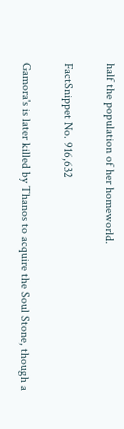half the population of her homeworld.

FactSnippet No. 916,632

Gamora's is later killed by Thanos to acquire the Soul Stone, though a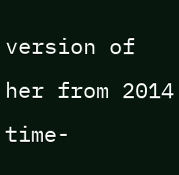version of her from 2014 time-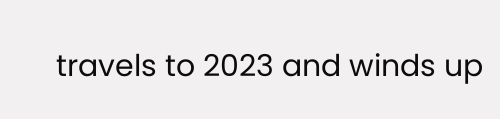travels to 2023 and winds up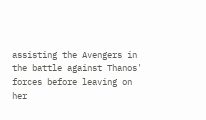assisting the Avengers in the battle against Thanos' forces before leaving on her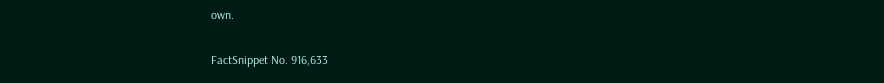own.

FactSnippet No. 916,633